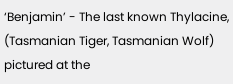‘Benjamin’ - The last known Thylacine, (Tasmanian Tiger, Tasmanian Wolf) pictured at the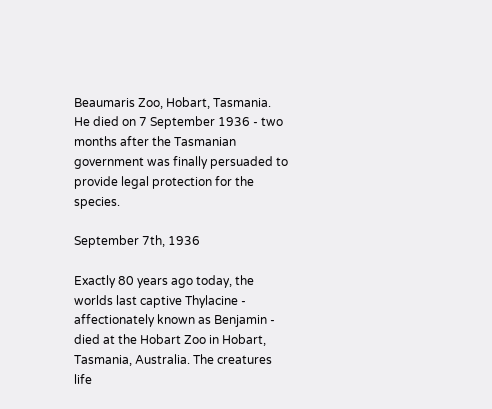Beaumaris Zoo, Hobart, Tasmania. He died on 7 September 1936 - two months after the Tasmanian government was finally persuaded to provide legal protection for the species.

September 7th, 1936

Exactly 80 years ago today, the worlds last captive Thylacine - affectionately known as Benjamin - died at the Hobart Zoo in Hobart, Tasmania, Australia. The creatures life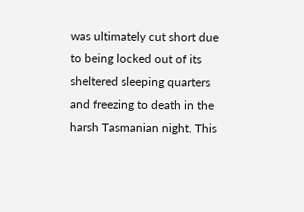was ultimately cut short due to being locked out of its sheltered sleeping quarters and freezing to death in the harsh Tasmanian night. This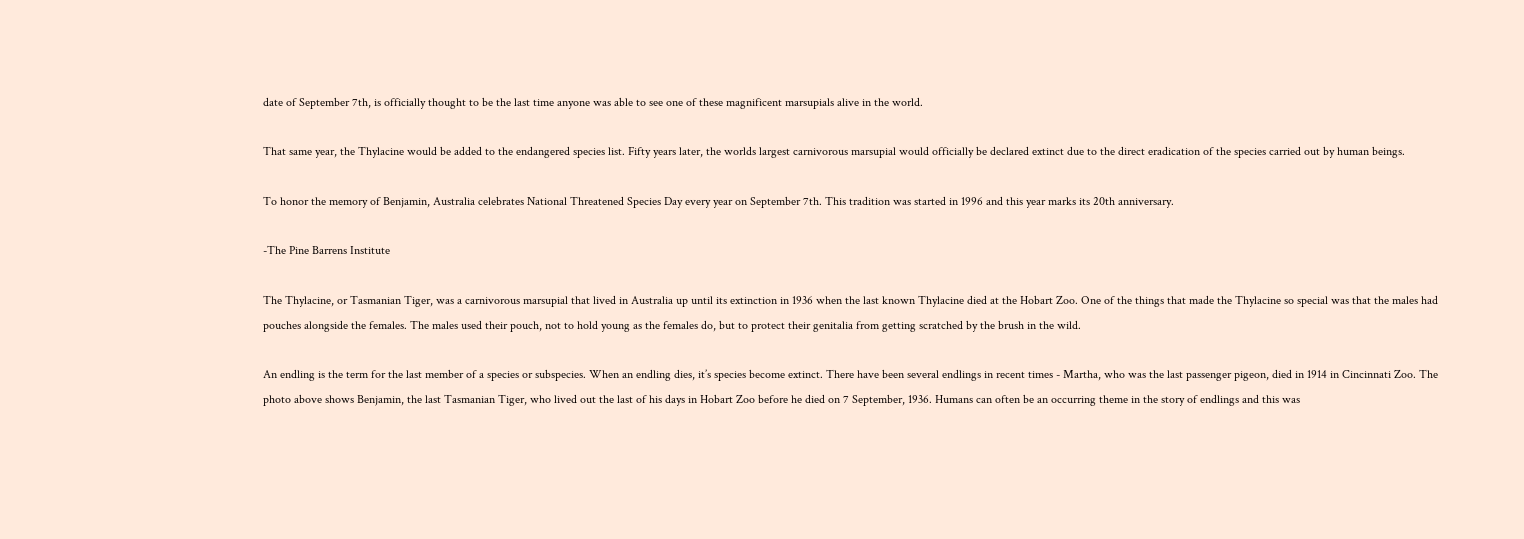date of September 7th, is officially thought to be the last time anyone was able to see one of these magnificent marsupials alive in the world.

That same year, the Thylacine would be added to the endangered species list. Fifty years later, the worlds largest carnivorous marsupial would officially be declared extinct due to the direct eradication of the species carried out by human beings.

To honor the memory of Benjamin, Australia celebrates National Threatened Species Day every year on September 7th. This tradition was started in 1996 and this year marks its 20th anniversary.

-The Pine Barrens Institute

The Thylacine, or Tasmanian Tiger, was a carnivorous marsupial that lived in Australia up until its extinction in 1936 when the last known Thylacine died at the Hobart Zoo. One of the things that made the Thylacine so special was that the males had pouches alongside the females. The males used their pouch, not to hold young as the females do, but to protect their genitalia from getting scratched by the brush in the wild.

An endling is the term for the last member of a species or subspecies. When an endling dies, it’s species become extinct. There have been several endlings in recent times - Martha, who was the last passenger pigeon, died in 1914 in Cincinnati Zoo. The photo above shows Benjamin, the last Tasmanian Tiger, who lived out the last of his days in Hobart Zoo before he died on 7 September, 1936. Humans can often be an occurring theme in the story of endlings and this was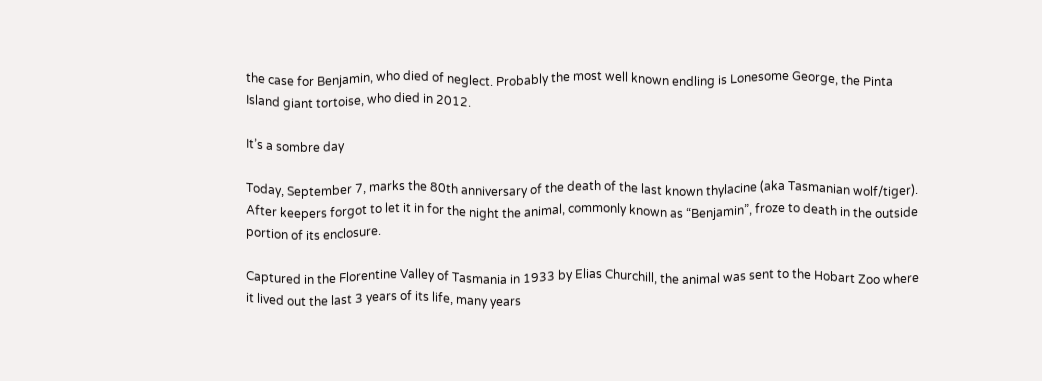the case for Benjamin, who died of neglect. Probably the most well known endling is Lonesome George, the Pinta Island giant tortoise, who died in 2012.

It’s a sombre day

Today, September 7, marks the 80th anniversary of the death of the last known thylacine (aka Tasmanian wolf/tiger). After keepers forgot to let it in for the night the animal, commonly known as “Benjamin”, froze to death in the outside portion of its enclosure.

Captured in the Florentine Valley of Tasmania in 1933 by Elias Churchill, the animal was sent to the Hobart Zoo where it lived out the last 3 years of its life, many years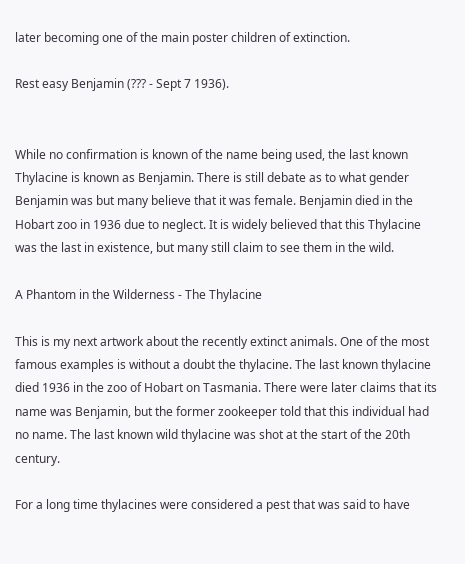later becoming one of the main poster children of extinction.

Rest easy Benjamin (??? - Sept 7 1936).


While no confirmation is known of the name being used, the last known Thylacine is known as Benjamin. There is still debate as to what gender Benjamin was but many believe that it was female. Benjamin died in the Hobart zoo in 1936 due to neglect. It is widely believed that this Thylacine was the last in existence, but many still claim to see them in the wild.

A Phantom in the Wilderness - The Thylacine

This is my next artwork about the recently extinct animals. One of the most famous examples is without a doubt the thylacine. The last known thylacine died 1936 in the zoo of Hobart on Tasmania. There were later claims that its name was Benjamin, but the former zookeeper told that this individual had no name. The last known wild thylacine was shot at the start of the 20th century.

For a long time thylacines were considered a pest that was said to have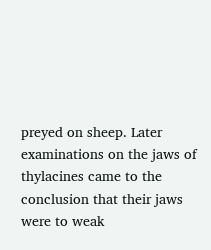preyed on sheep. Later examinations on the jaws of thylacines came to the conclusion that their jaws were to weak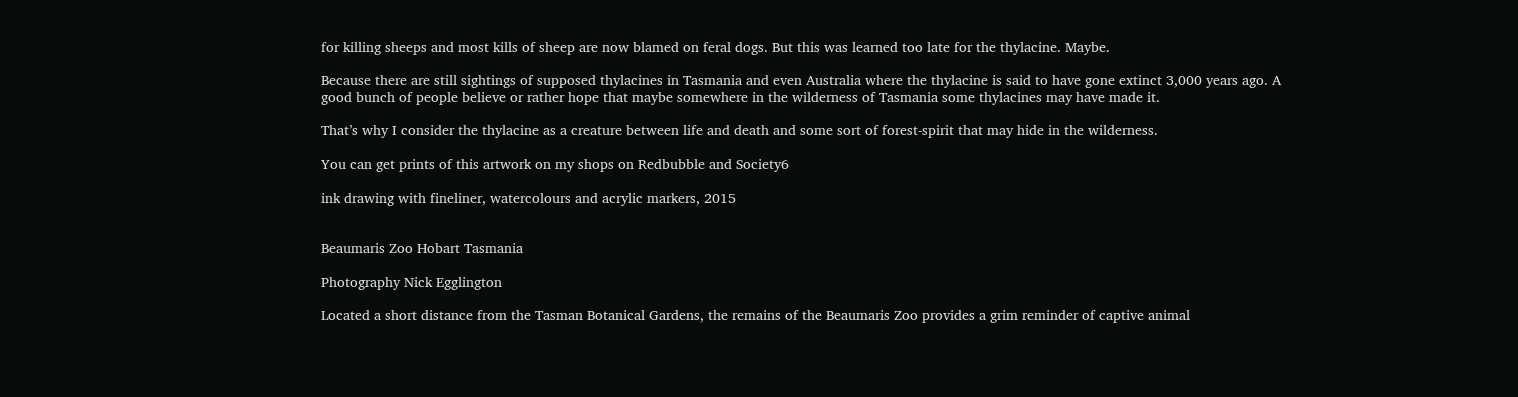for killing sheeps and most kills of sheep are now blamed on feral dogs. But this was learned too late for the thylacine. Maybe.

Because there are still sightings of supposed thylacines in Tasmania and even Australia where the thylacine is said to have gone extinct 3,000 years ago. A good bunch of people believe or rather hope that maybe somewhere in the wilderness of Tasmania some thylacines may have made it.

That’s why I consider the thylacine as a creature between life and death and some sort of forest-spirit that may hide in the wilderness.

You can get prints of this artwork on my shops on Redbubble and Society6

ink drawing with fineliner, watercolours and acrylic markers, 2015


Beaumaris Zoo Hobart Tasmania

Photography Nick Egglington

Located a short distance from the Tasman Botanical Gardens, the remains of the Beaumaris Zoo provides a grim reminder of captive animal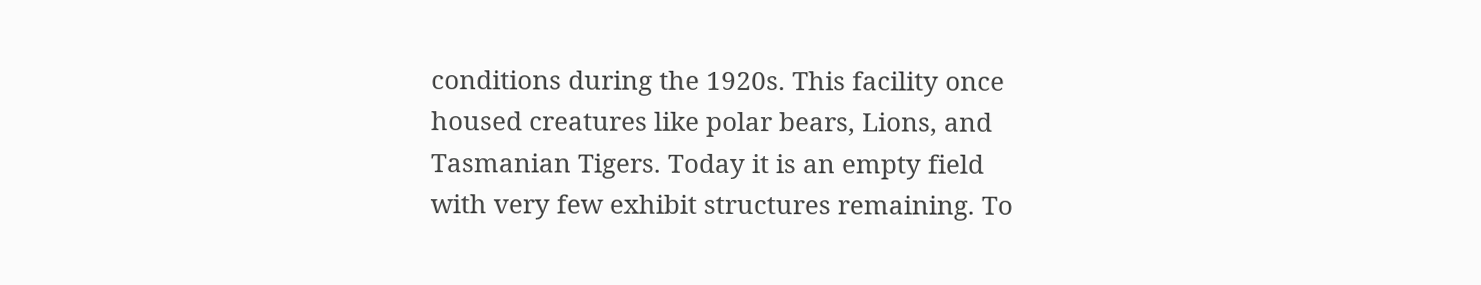conditions during the 1920s. This facility once housed creatures like polar bears, Lions, and Tasmanian Tigers. Today it is an empty field with very few exhibit structures remaining. To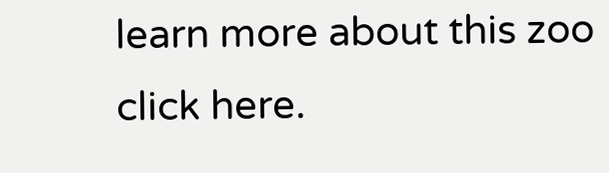learn more about this zoo click here.